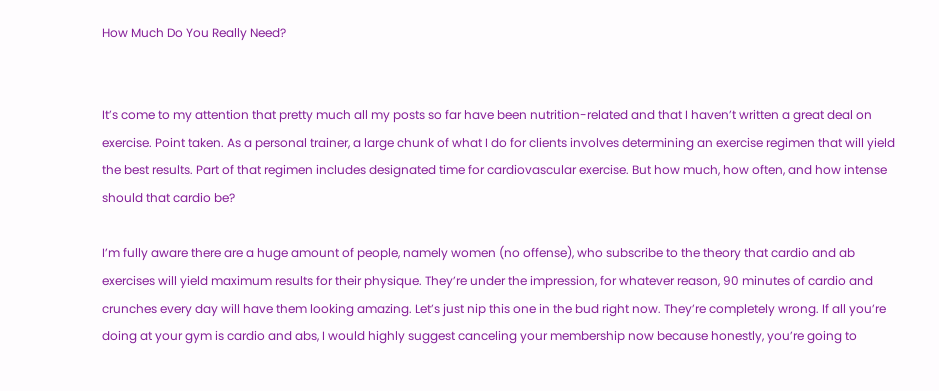How Much Do You Really Need?


It’s come to my attention that pretty much all my posts so far have been nutrition-related and that I haven’t written a great deal on exercise. Point taken. As a personal trainer, a large chunk of what I do for clients involves determining an exercise regimen that will yield the best results. Part of that regimen includes designated time for cardiovascular exercise. But how much, how often, and how intense should that cardio be?

I’m fully aware there are a huge amount of people, namely women (no offense), who subscribe to the theory that cardio and ab exercises will yield maximum results for their physique. They’re under the impression, for whatever reason, 90 minutes of cardio and crunches every day will have them looking amazing. Let’s just nip this one in the bud right now. They’re completely wrong. If all you’re doing at your gym is cardio and abs, I would highly suggest canceling your membership now because honestly, you’re going to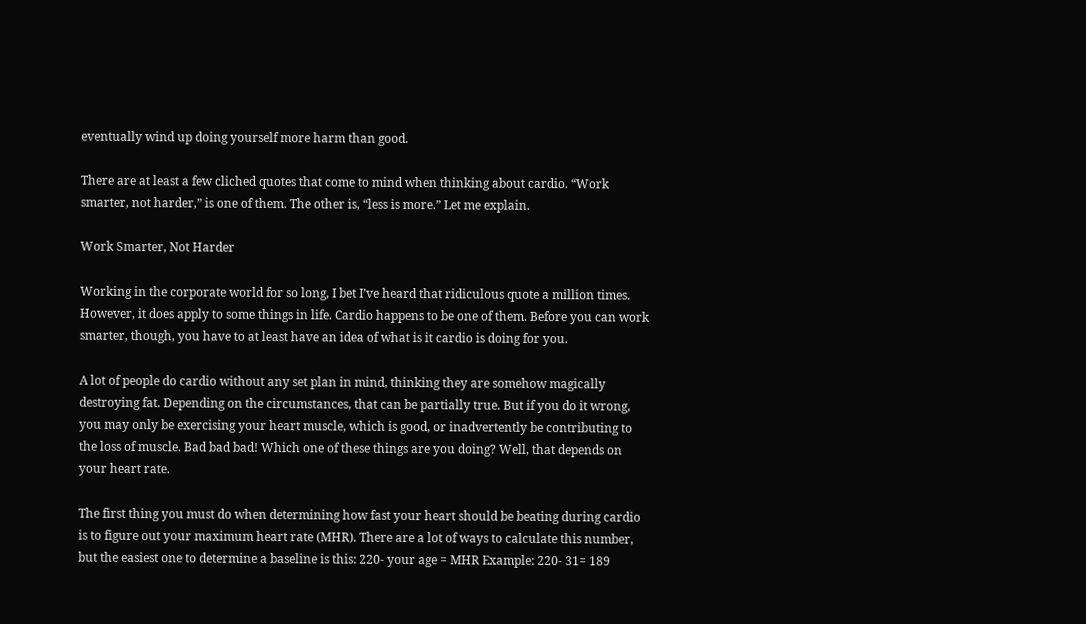eventually wind up doing yourself more harm than good.

There are at least a few cliched quotes that come to mind when thinking about cardio. “Work smarter, not harder,” is one of them. The other is, “less is more.” Let me explain.

Work Smarter, Not Harder

Working in the corporate world for so long, I bet I’ve heard that ridiculous quote a million times. However, it does apply to some things in life. Cardio happens to be one of them. Before you can work smarter, though, you have to at least have an idea of what is it cardio is doing for you.

A lot of people do cardio without any set plan in mind, thinking they are somehow magically destroying fat. Depending on the circumstances, that can be partially true. But if you do it wrong, you may only be exercising your heart muscle, which is good, or inadvertently be contributing to the loss of muscle. Bad bad bad! Which one of these things are you doing? Well, that depends on your heart rate.

The first thing you must do when determining how fast your heart should be beating during cardio is to figure out your maximum heart rate (MHR). There are a lot of ways to calculate this number, but the easiest one to determine a baseline is this: 220- your age = MHR Example: 220- 31= 189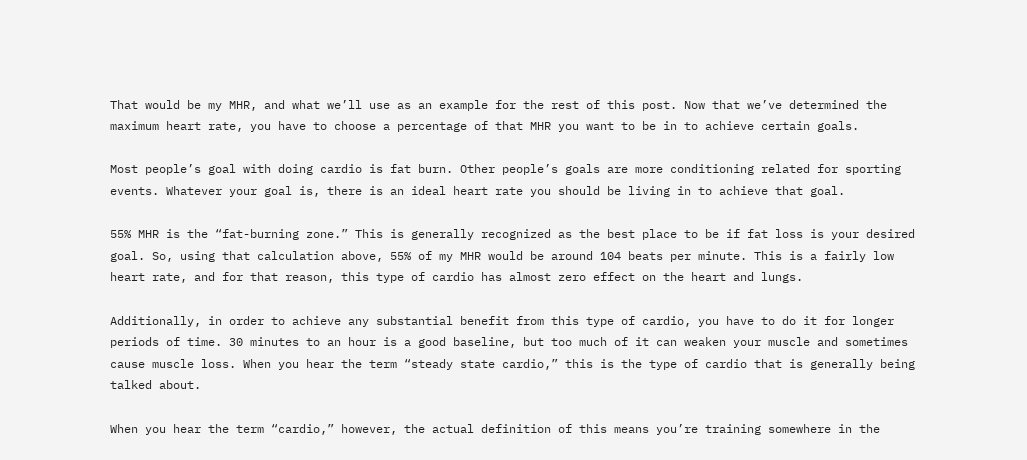That would be my MHR, and what we’ll use as an example for the rest of this post. Now that we’ve determined the maximum heart rate, you have to choose a percentage of that MHR you want to be in to achieve certain goals.

Most people’s goal with doing cardio is fat burn. Other people’s goals are more conditioning related for sporting events. Whatever your goal is, there is an ideal heart rate you should be living in to achieve that goal.

55% MHR is the “fat-burning zone.” This is generally recognized as the best place to be if fat loss is your desired goal. So, using that calculation above, 55% of my MHR would be around 104 beats per minute. This is a fairly low heart rate, and for that reason, this type of cardio has almost zero effect on the heart and lungs.

Additionally, in order to achieve any substantial benefit from this type of cardio, you have to do it for longer periods of time. 30 minutes to an hour is a good baseline, but too much of it can weaken your muscle and sometimes cause muscle loss. When you hear the term “steady state cardio,” this is the type of cardio that is generally being talked about.

When you hear the term “cardio,” however, the actual definition of this means you’re training somewhere in the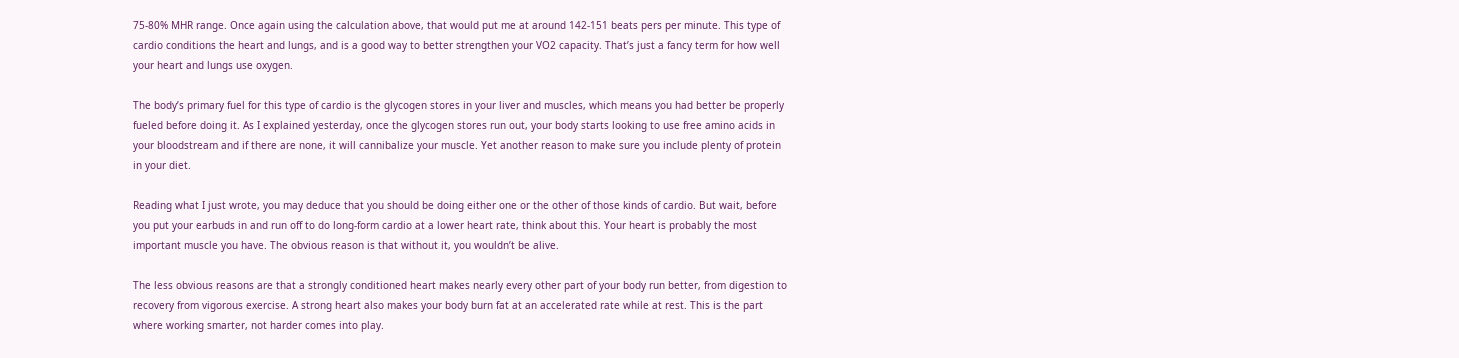75-80% MHR range. Once again using the calculation above, that would put me at around 142-151 beats pers per minute. This type of cardio conditions the heart and lungs, and is a good way to better strengthen your VO2 capacity. That’s just a fancy term for how well your heart and lungs use oxygen.

The body’s primary fuel for this type of cardio is the glycogen stores in your liver and muscles, which means you had better be properly fueled before doing it. As I explained yesterday, once the glycogen stores run out, your body starts looking to use free amino acids in your bloodstream and if there are none, it will cannibalize your muscle. Yet another reason to make sure you include plenty of protein in your diet.

Reading what I just wrote, you may deduce that you should be doing either one or the other of those kinds of cardio. But wait, before you put your earbuds in and run off to do long-form cardio at a lower heart rate, think about this. Your heart is probably the most important muscle you have. The obvious reason is that without it, you wouldn’t be alive.

The less obvious reasons are that a strongly conditioned heart makes nearly every other part of your body run better, from digestion to recovery from vigorous exercise. A strong heart also makes your body burn fat at an accelerated rate while at rest. This is the part where working smarter, not harder comes into play.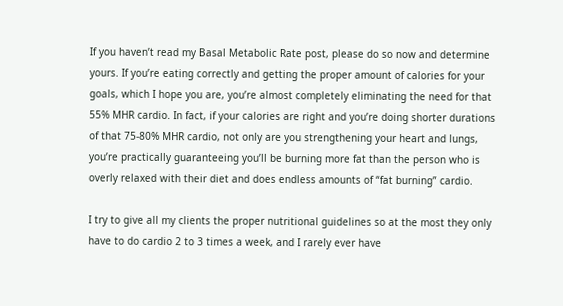If you haven’t read my Basal Metabolic Rate post, please do so now and determine yours. If you’re eating correctly and getting the proper amount of calories for your goals, which I hope you are, you’re almost completely eliminating the need for that 55% MHR cardio. In fact, if your calories are right and you’re doing shorter durations of that 75-80% MHR cardio, not only are you strengthening your heart and lungs, you’re practically guaranteeing you’ll be burning more fat than the person who is overly relaxed with their diet and does endless amounts of “fat burning” cardio.

I try to give all my clients the proper nutritional guidelines so at the most they only have to do cardio 2 to 3 times a week, and I rarely ever have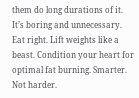them do long durations of it. It’s boring and unnecessary. Eat right. Lift weights like a beast. Condition your heart for optimal fat burning. Smarter. Not harder.